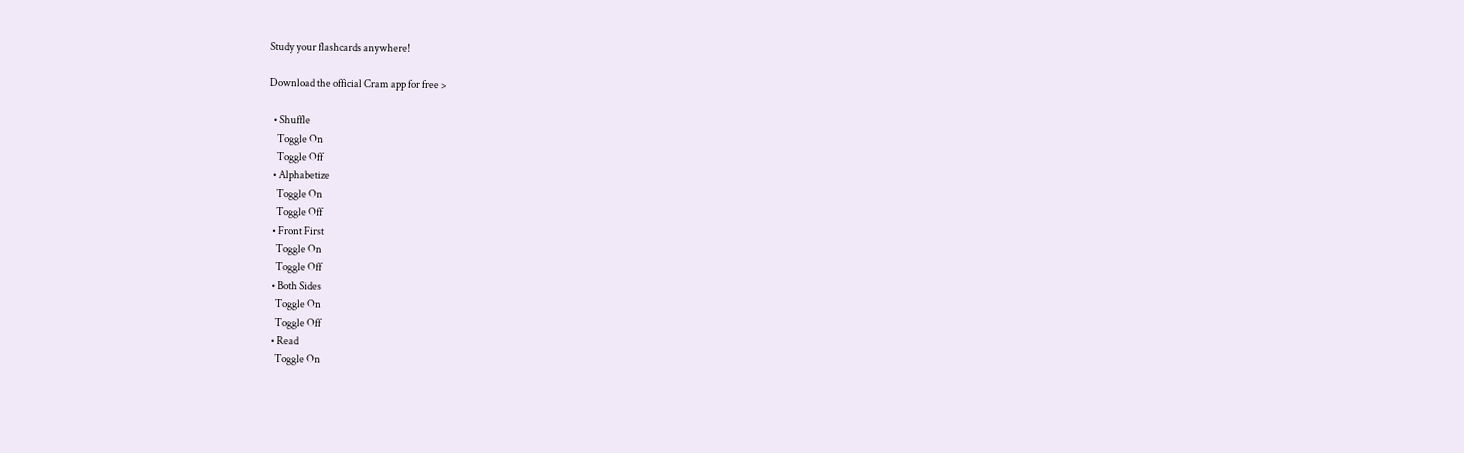Study your flashcards anywhere!

Download the official Cram app for free >

  • Shuffle
    Toggle On
    Toggle Off
  • Alphabetize
    Toggle On
    Toggle Off
  • Front First
    Toggle On
    Toggle Off
  • Both Sides
    Toggle On
    Toggle Off
  • Read
    Toggle On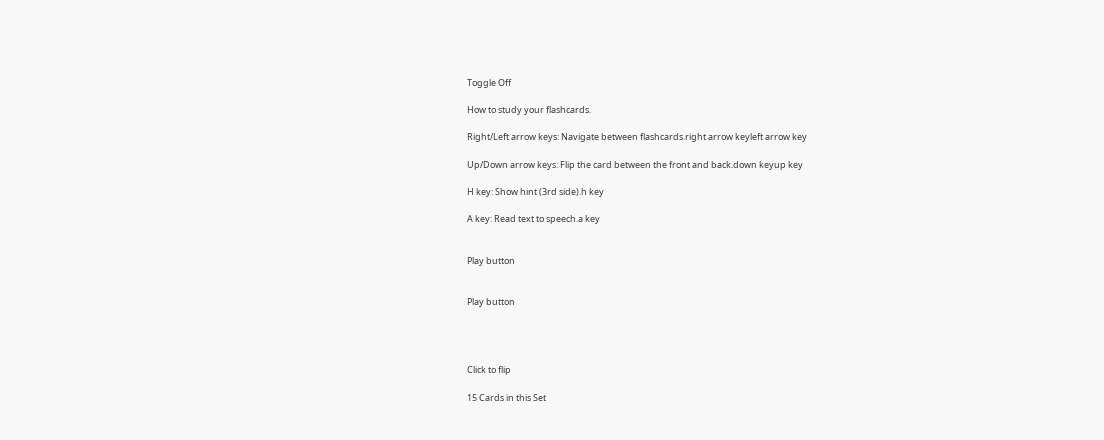Toggle Off

How to study your flashcards.

Right/Left arrow keys: Navigate between flashcards.right arrow keyleft arrow key

Up/Down arrow keys: Flip the card between the front and back.down keyup key

H key: Show hint (3rd side).h key

A key: Read text to speech.a key


Play button


Play button




Click to flip

15 Cards in this Set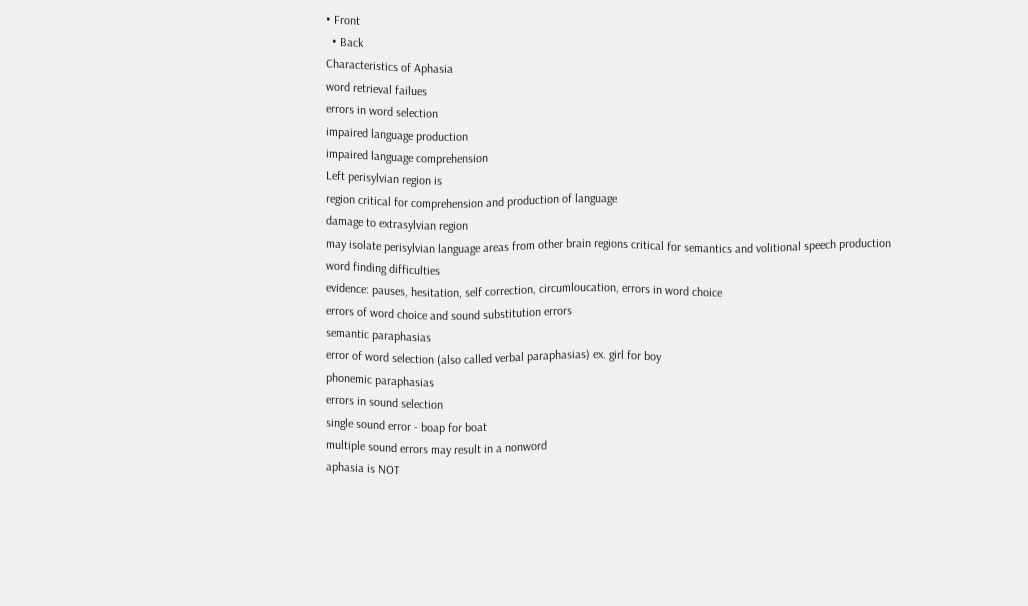• Front
  • Back
Characteristics of Aphasia
word retrieval failues
errors in word selection
impaired language production
impaired language comprehension
Left perisylvian region is
region critical for comprehension and production of language
damage to extrasylvian region
may isolate perisylvian language areas from other brain regions critical for semantics and volitional speech production
word finding difficulties
evidence: pauses, hesitation, self correction, circumloucation, errors in word choice
errors of word choice and sound substitution errors
semantic paraphasias
error of word selection (also called verbal paraphasias) ex. girl for boy
phonemic paraphasias
errors in sound selection
single sound error - boap for boat
multiple sound errors may result in a nonword
aphasia is NOT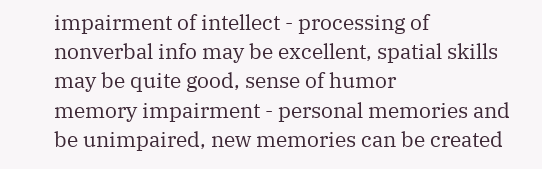impairment of intellect - processing of nonverbal info may be excellent, spatial skills may be quite good, sense of humor
memory impairment - personal memories and be unimpaired, new memories can be created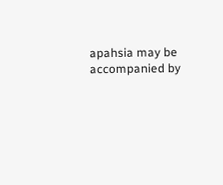apahsia may be accompanied by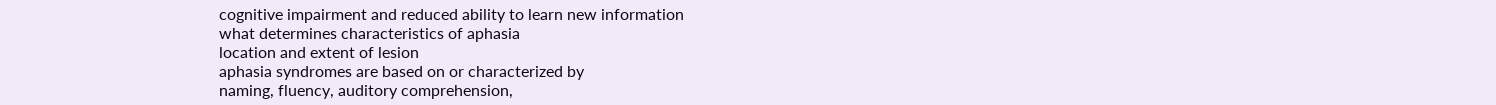cognitive impairment and reduced ability to learn new information
what determines characteristics of aphasia
location and extent of lesion
aphasia syndromes are based on or characterized by
naming, fluency, auditory comprehension,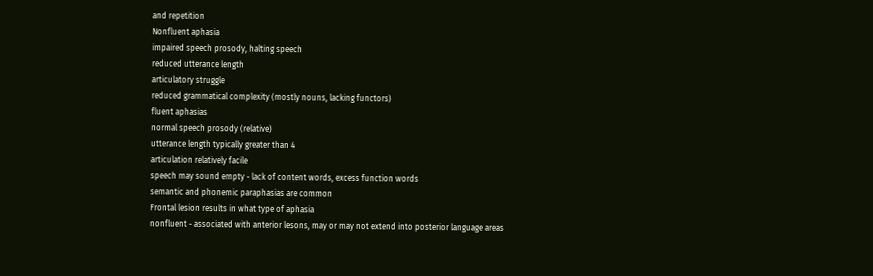and repetition
Nonfluent aphasia
impaired speech prosody, halting speech
reduced utterance length
articulatory struggle
reduced grammatical complexity (mostly nouns, lacking functors)
fluent aphasias
normal speech prosody (relative)
utterance length typically greater than 4
articulation relatively facile
speech may sound empty - lack of content words, excess function words
semantic and phonemic paraphasias are common
Frontal lesion results in what type of aphasia
nonfluent - associated with anterior lesons, may or may not extend into posterior language areas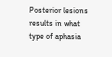Posterior lesions results in what type of aphasia